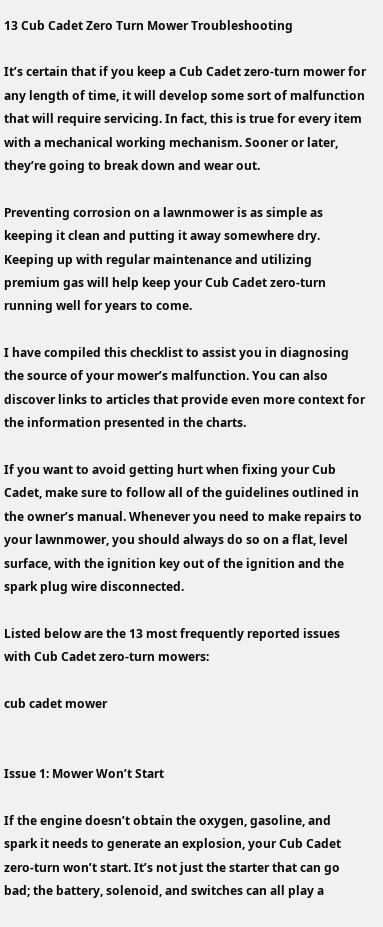13 Cub Cadet Zero Turn Mower Troubleshooting

It’s certain that if you keep a Cub Cadet zero-turn mower for any length of time, it will develop some sort of malfunction that will require servicing. In fact, this is true for every item with a mechanical working mechanism. Sooner or later, they’re going to break down and wear out.

Preventing corrosion on a lawnmower is as simple as keeping it clean and putting it away somewhere dry. Keeping up with regular maintenance and utilizing premium gas will help keep your Cub Cadet zero-turn running well for years to come.

I have compiled this checklist to assist you in diagnosing the source of your mower’s malfunction. You can also discover links to articles that provide even more context for the information presented in the charts.

If you want to avoid getting hurt when fixing your Cub Cadet, make sure to follow all of the guidelines outlined in the owner’s manual. Whenever you need to make repairs to your lawnmower, you should always do so on a flat, level surface, with the ignition key out of the ignition and the spark plug wire disconnected.

Listed below are the 13 most frequently reported issues with Cub Cadet zero-turn mowers:

cub cadet mower


Issue 1: Mower Won’t Start

If the engine doesn’t obtain the oxygen, gasoline, and spark it needs to generate an explosion, your Cub Cadet zero-turn won’t start. It’s not just the starter that can go bad; the battery, solenoid, and switches can all play a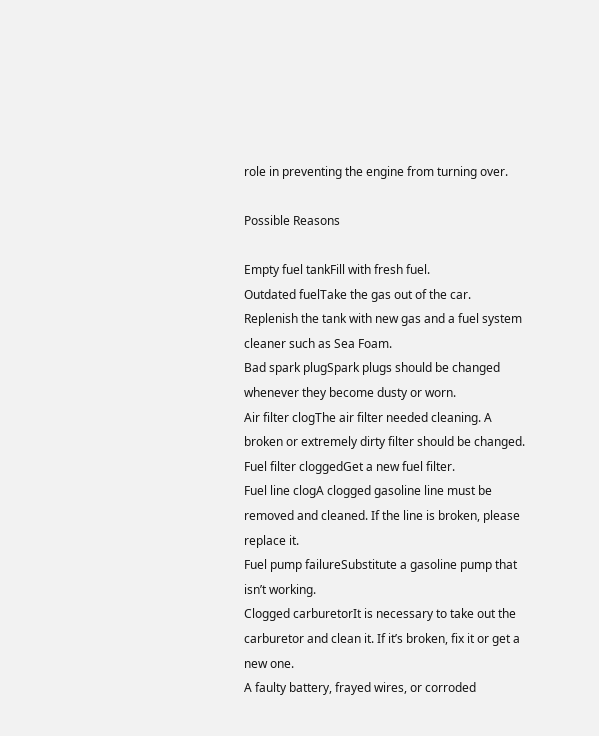role in preventing the engine from turning over.

Possible Reasons

Empty fuel tankFill with fresh fuel.
Outdated fuelTake the gas out of the car. Replenish the tank with new gas and a fuel system cleaner such as Sea Foam.
Bad spark plugSpark plugs should be changed whenever they become dusty or worn.
Air filter clogThe air filter needed cleaning. A broken or extremely dirty filter should be changed.
Fuel filter cloggedGet a new fuel filter.
Fuel line clogA clogged gasoline line must be removed and cleaned. If the line is broken, please replace it.
Fuel pump failureSubstitute a gasoline pump that isn’t working.
Clogged carburetorIt is necessary to take out the carburetor and clean it. If it’s broken, fix it or get a new one.
A faulty battery, frayed wires, or corroded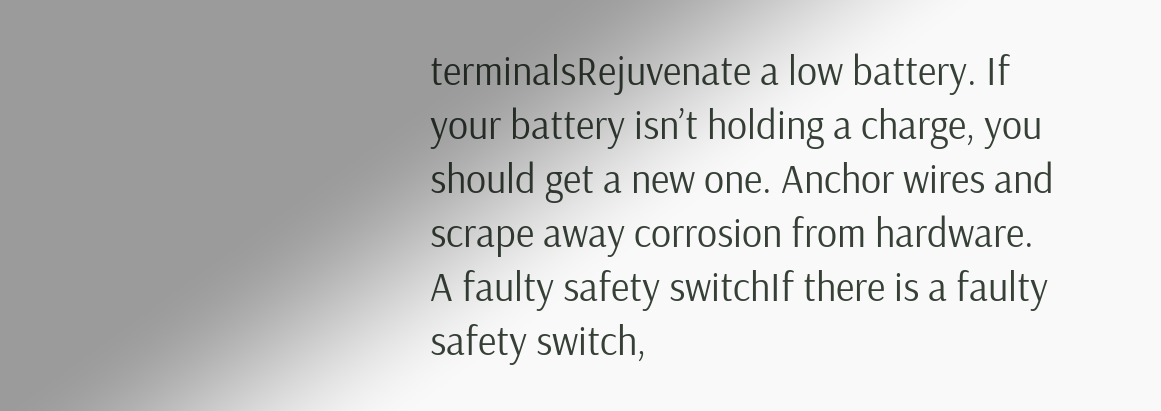terminalsRejuvenate a low battery. If your battery isn’t holding a charge, you should get a new one. Anchor wires and scrape away corrosion from hardware.
A faulty safety switchIf there is a faulty safety switch,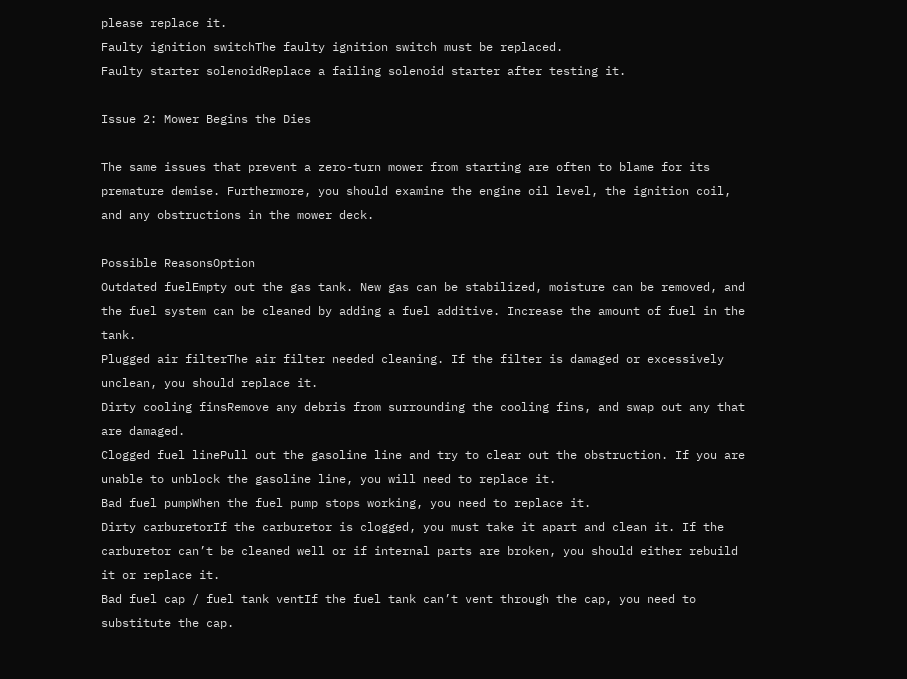please replace it.
Faulty ignition switchThe faulty ignition switch must be replaced.
Faulty starter solenoidReplace a failing solenoid starter after testing it.

Issue 2: Mower Begins the Dies

The same issues that prevent a zero-turn mower from starting are often to blame for its premature demise. Furthermore, you should examine the engine oil level, the ignition coil, and any obstructions in the mower deck.

Possible ReasonsOption
Outdated fuelEmpty out the gas tank. New gas can be stabilized, moisture can be removed, and the fuel system can be cleaned by adding a fuel additive. Increase the amount of fuel in the tank.
Plugged air filterThe air filter needed cleaning. If the filter is damaged or excessively unclean, you should replace it.
Dirty cooling finsRemove any debris from surrounding the cooling fins, and swap out any that are damaged.
Clogged fuel linePull out the gasoline line and try to clear out the obstruction. If you are unable to unblock the gasoline line, you will need to replace it.
Bad fuel pumpWhen the fuel pump stops working, you need to replace it.
Dirty carburetorIf the carburetor is clogged, you must take it apart and clean it. If the carburetor can’t be cleaned well or if internal parts are broken, you should either rebuild it or replace it.
Bad fuel cap / fuel tank ventIf the fuel tank can’t vent through the cap, you need to substitute the cap.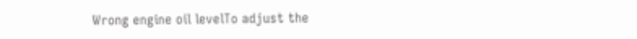Wrong engine oil levelTo adjust the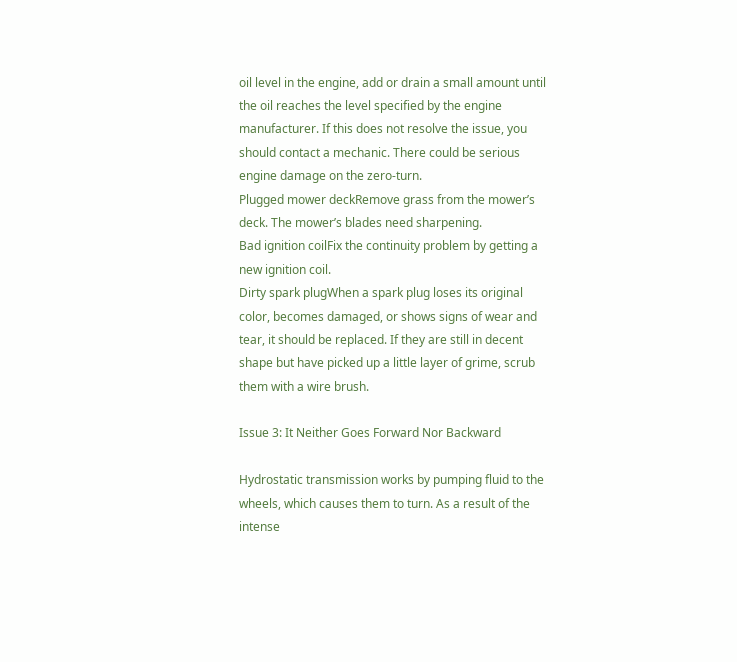oil level in the engine, add or drain a small amount until the oil reaches the level specified by the engine manufacturer. If this does not resolve the issue, you should contact a mechanic. There could be serious engine damage on the zero-turn.
Plugged mower deckRemove grass from the mower’s deck. The mower’s blades need sharpening.
Bad ignition coilFix the continuity problem by getting a new ignition coil.
Dirty spark plugWhen a spark plug loses its original color, becomes damaged, or shows signs of wear and tear, it should be replaced. If they are still in decent shape but have picked up a little layer of grime, scrub them with a wire brush.

Issue 3: It Neither Goes Forward Nor Backward

Hydrostatic transmission works by pumping fluid to the wheels, which causes them to turn. As a result of the intense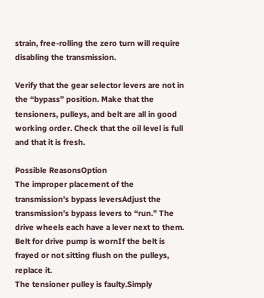strain, free-rolling the zero turn will require disabling the transmission.

Verify that the gear selector levers are not in the “bypass” position. Make that the tensioners, pulleys, and belt are all in good working order. Check that the oil level is full and that it is fresh.

Possible ReasonsOption
The improper placement of the transmission’s bypass leversAdjust the transmission’s bypass levers to “run.” The drive wheels each have a lever next to them.
Belt for drive pump is wornIf the belt is frayed or not sitting flush on the pulleys, replace it.
The tensioner pulley is faulty.Simply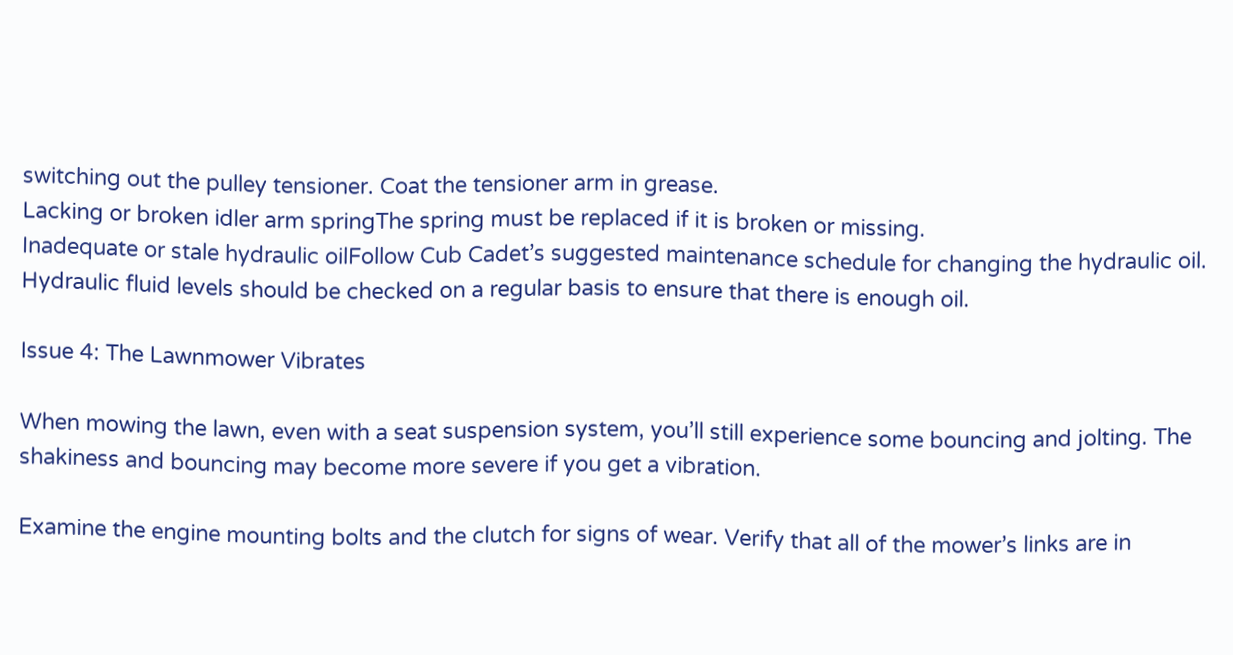switching out the pulley tensioner. Coat the tensioner arm in grease.
Lacking or broken idler arm springThe spring must be replaced if it is broken or missing.
Inadequate or stale hydraulic oilFollow Cub Cadet’s suggested maintenance schedule for changing the hydraulic oil.
Hydraulic fluid levels should be checked on a regular basis to ensure that there is enough oil.

Issue 4: The Lawnmower Vibrates

When mowing the lawn, even with a seat suspension system, you’ll still experience some bouncing and jolting. The shakiness and bouncing may become more severe if you get a vibration.

Examine the engine mounting bolts and the clutch for signs of wear. Verify that all of the mower’s links are in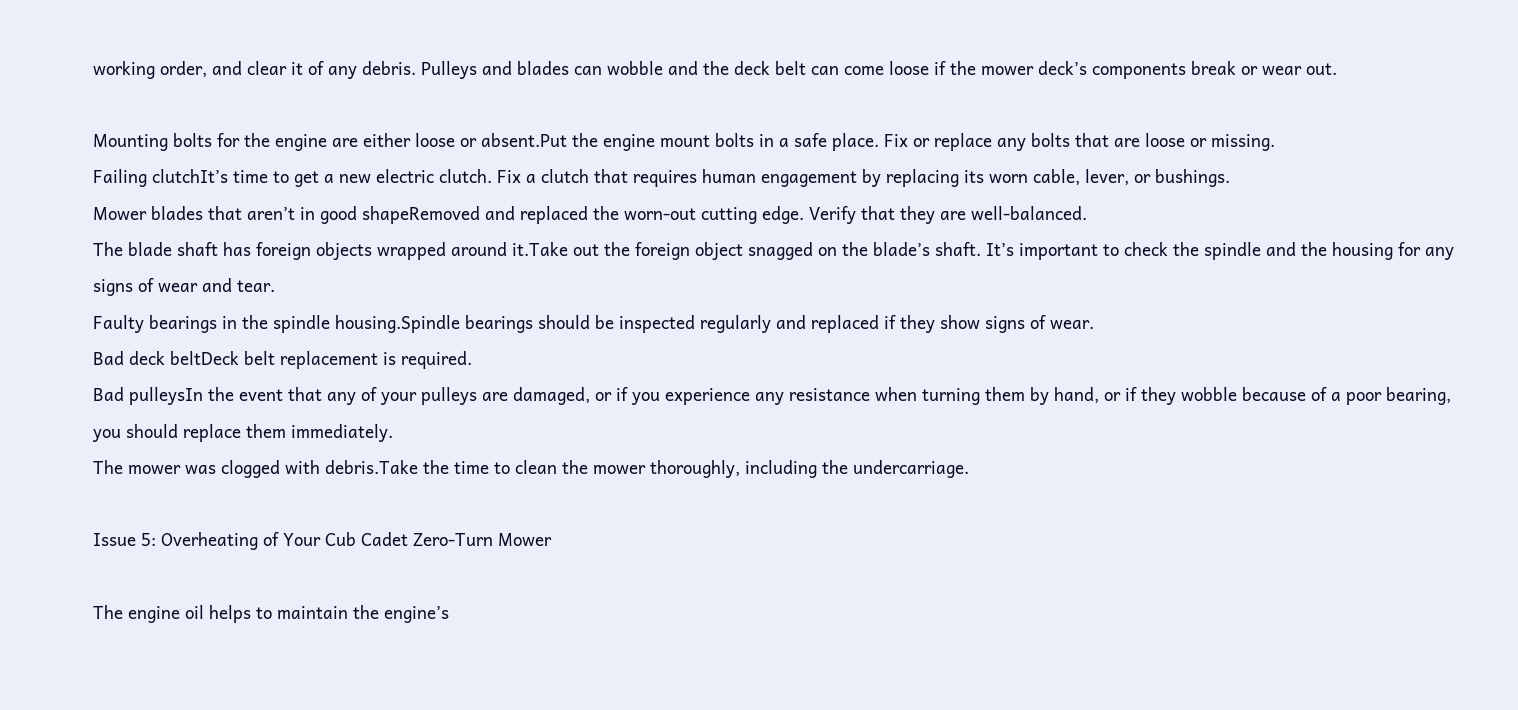working order, and clear it of any debris. Pulleys and blades can wobble and the deck belt can come loose if the mower deck’s components break or wear out.

Mounting bolts for the engine are either loose or absent.Put the engine mount bolts in a safe place. Fix or replace any bolts that are loose or missing.
Failing clutchIt’s time to get a new electric clutch. Fix a clutch that requires human engagement by replacing its worn cable, lever, or bushings.
Mower blades that aren’t in good shapeRemoved and replaced the worn-out cutting edge. Verify that they are well-balanced.
The blade shaft has foreign objects wrapped around it.Take out the foreign object snagged on the blade’s shaft. It’s important to check the spindle and the housing for any signs of wear and tear.
Faulty bearings in the spindle housing.Spindle bearings should be inspected regularly and replaced if they show signs of wear.
Bad deck beltDeck belt replacement is required.
Bad pulleysIn the event that any of your pulleys are damaged, or if you experience any resistance when turning them by hand, or if they wobble because of a poor bearing, you should replace them immediately.
The mower was clogged with debris.Take the time to clean the mower thoroughly, including the undercarriage.

Issue 5: Overheating of Your Cub Cadet Zero-Turn Mower

The engine oil helps to maintain the engine’s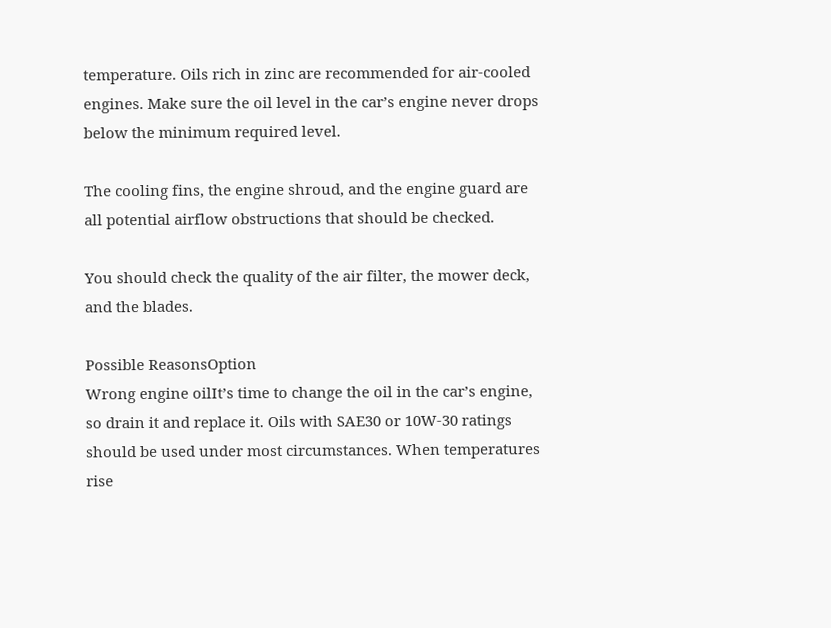temperature. Oils rich in zinc are recommended for air-cooled engines. Make sure the oil level in the car’s engine never drops below the minimum required level.

The cooling fins, the engine shroud, and the engine guard are all potential airflow obstructions that should be checked.

You should check the quality of the air filter, the mower deck, and the blades.

Possible ReasonsOption
Wrong engine oilIt’s time to change the oil in the car’s engine, so drain it and replace it. Oils with SAE30 or 10W-30 ratings should be used under most circumstances. When temperatures rise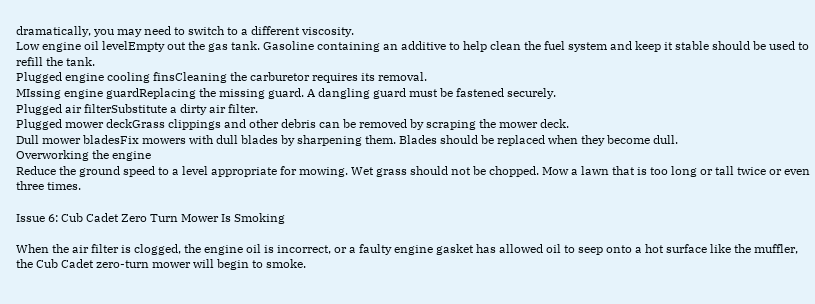dramatically, you may need to switch to a different viscosity.
Low engine oil levelEmpty out the gas tank. Gasoline containing an additive to help clean the fuel system and keep it stable should be used to refill the tank.
Plugged engine cooling finsCleaning the carburetor requires its removal.
MIssing engine guardReplacing the missing guard. A dangling guard must be fastened securely.
Plugged air filterSubstitute a dirty air filter.
Plugged mower deckGrass clippings and other debris can be removed by scraping the mower deck.
Dull mower bladesFix mowers with dull blades by sharpening them. Blades should be replaced when they become dull.
Overworking the engine
Reduce the ground speed to a level appropriate for mowing. Wet grass should not be chopped. Mow a lawn that is too long or tall twice or even three times.

Issue 6: Cub Cadet Zero Turn Mower Is Smoking

When the air filter is clogged, the engine oil is incorrect, or a faulty engine gasket has allowed oil to seep onto a hot surface like the muffler, the Cub Cadet zero-turn mower will begin to smoke.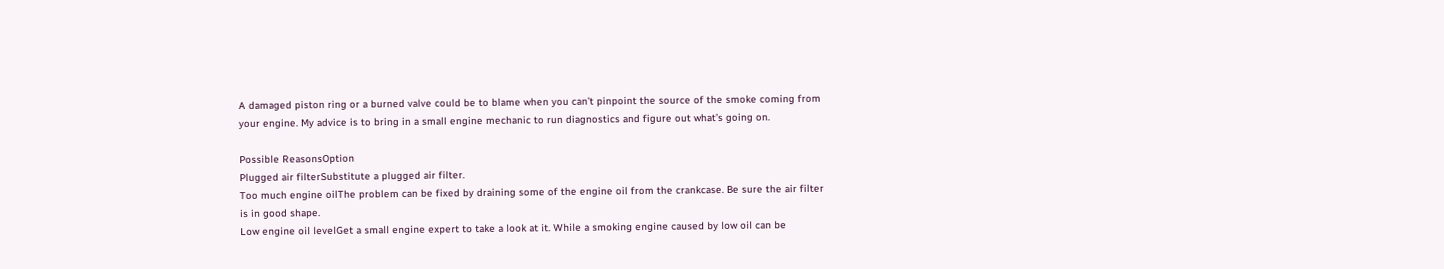A damaged piston ring or a burned valve could be to blame when you can’t pinpoint the source of the smoke coming from your engine. My advice is to bring in a small engine mechanic to run diagnostics and figure out what’s going on.

Possible ReasonsOption
Plugged air filterSubstitute a plugged air filter.
Too much engine oilThe problem can be fixed by draining some of the engine oil from the crankcase. Be sure the air filter is in good shape.
Low engine oil levelGet a small engine expert to take a look at it. While a smoking engine caused by low oil can be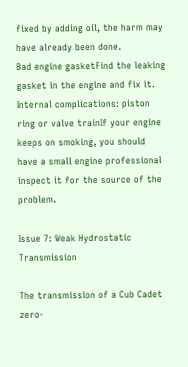fixed by adding oil, the harm may have already been done.
Bad engine gasketFind the leaking gasket in the engine and fix it.
Internal complications: piston ring or valve trainIf your engine keeps on smoking, you should have a small engine professional inspect it for the source of the problem.

Issue 7: Weak Hydrostatic Transmission

The transmission of a Cub Cadet zero-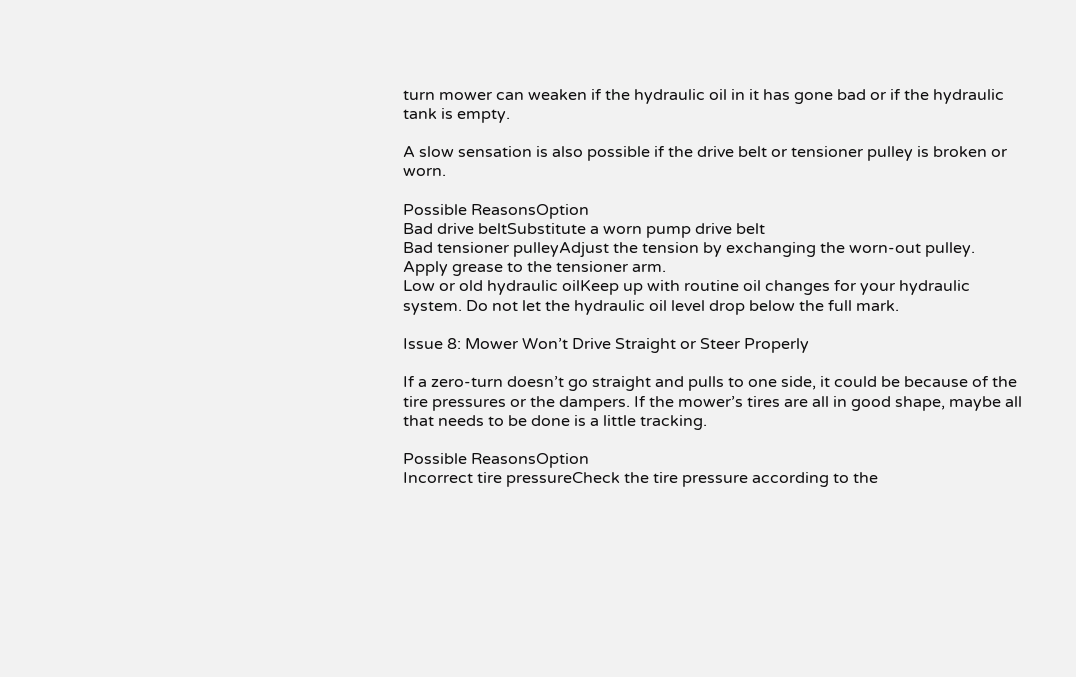turn mower can weaken if the hydraulic oil in it has gone bad or if the hydraulic tank is empty.

A slow sensation is also possible if the drive belt or tensioner pulley is broken or worn.

Possible ReasonsOption
Bad drive beltSubstitute a worn pump drive belt
Bad tensioner pulleyAdjust the tension by exchanging the worn-out pulley. Apply grease to the tensioner arm.
Low or old hydraulic oilKeep up with routine oil changes for your hydraulic system. Do not let the hydraulic oil level drop below the full mark.

Issue 8: Mower Won’t Drive Straight or Steer Properly

If a zero-turn doesn’t go straight and pulls to one side, it could be because of the tire pressures or the dampers. If the mower’s tires are all in good shape, maybe all that needs to be done is a little tracking.

Possible ReasonsOption
Incorrect tire pressureCheck the tire pressure according to the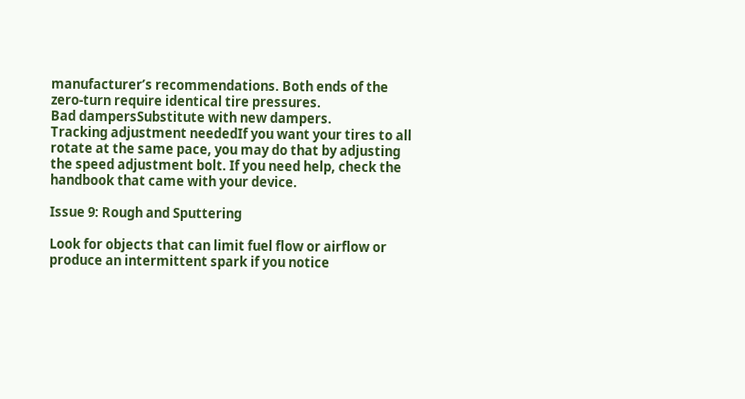manufacturer’s recommendations. Both ends of the zero-turn require identical tire pressures.
Bad dampersSubstitute with new dampers.
Tracking adjustment neededIf you want your tires to all rotate at the same pace, you may do that by adjusting the speed adjustment bolt. If you need help, check the handbook that came with your device.

Issue 9: Rough and Sputtering

Look for objects that can limit fuel flow or airflow or produce an intermittent spark if you notice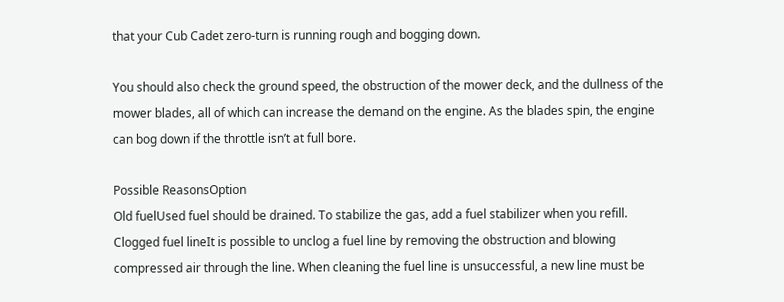that your Cub Cadet zero-turn is running rough and bogging down.

You should also check the ground speed, the obstruction of the mower deck, and the dullness of the mower blades, all of which can increase the demand on the engine. As the blades spin, the engine can bog down if the throttle isn’t at full bore.

Possible ReasonsOption
Old fuelUsed fuel should be drained. To stabilize the gas, add a fuel stabilizer when you refill.
Clogged fuel lineIt is possible to unclog a fuel line by removing the obstruction and blowing compressed air through the line. When cleaning the fuel line is unsuccessful, a new line must be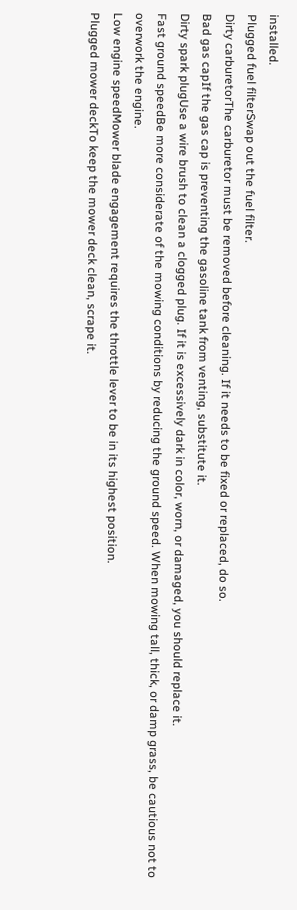installed.
Plugged fuel filterSwap out the fuel filter.
Dirty carburetorThe carburetor must be removed before cleaning. If it needs to be fixed or replaced, do so.
Bad gas capIf the gas cap is preventing the gasoline tank from venting, substitute it.
Dirty spark plugUse a wire brush to clean a clogged plug. If it is excessively dark in color, worn, or damaged, you should replace it.
Fast ground speedBe more considerate of the mowing conditions by reducing the ground speed. When mowing tall, thick, or damp grass, be cautious not to overwork the engine.
Low engine speedMower blade engagement requires the throttle lever to be in its highest position.
Plugged mower deckTo keep the mower deck clean, scrape it.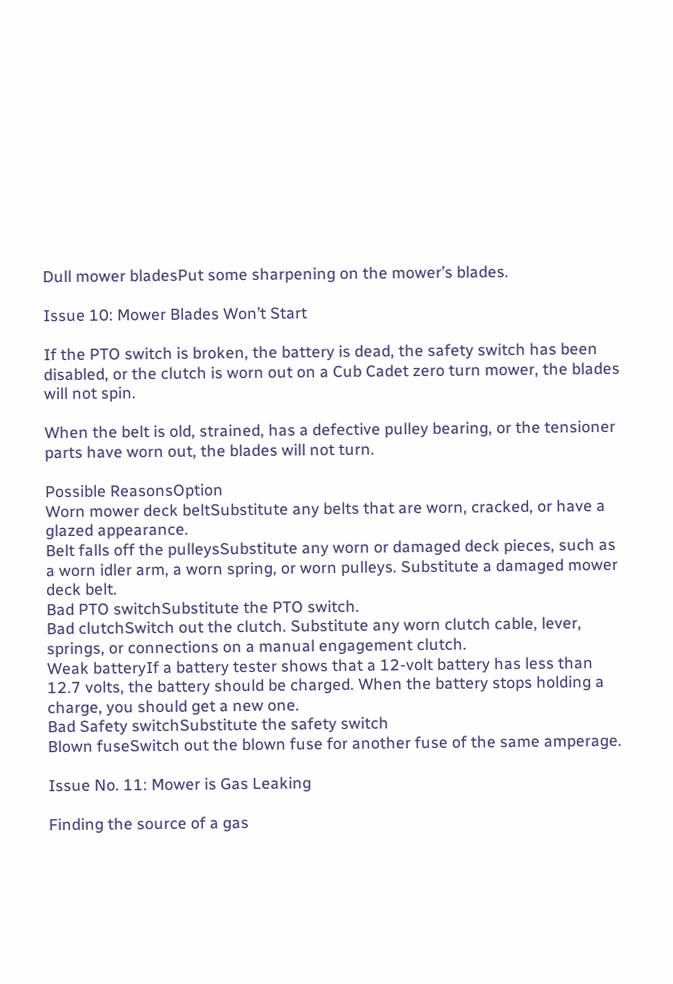Dull mower bladesPut some sharpening on the mower’s blades.

Issue 10: Mower Blades Won’t Start

If the PTO switch is broken, the battery is dead, the safety switch has been disabled, or the clutch is worn out on a Cub Cadet zero turn mower, the blades will not spin.

When the belt is old, strained, has a defective pulley bearing, or the tensioner parts have worn out, the blades will not turn.

Possible ReasonsOption
Worn mower deck beltSubstitute any belts that are worn, cracked, or have a glazed appearance.
Belt falls off the pulleysSubstitute any worn or damaged deck pieces, such as a worn idler arm, a worn spring, or worn pulleys. Substitute a damaged mower deck belt.
Bad PTO switchSubstitute the PTO switch.
Bad clutchSwitch out the clutch. Substitute any worn clutch cable, lever, springs, or connections on a manual engagement clutch.
Weak batteryIf a battery tester shows that a 12-volt battery has less than 12.7 volts, the battery should be charged. When the battery stops holding a charge, you should get a new one.
Bad Safety switchSubstitute the safety switch
Blown fuseSwitch out the blown fuse for another fuse of the same amperage.

Issue No. 11: Mower is Gas Leaking

Finding the source of a gas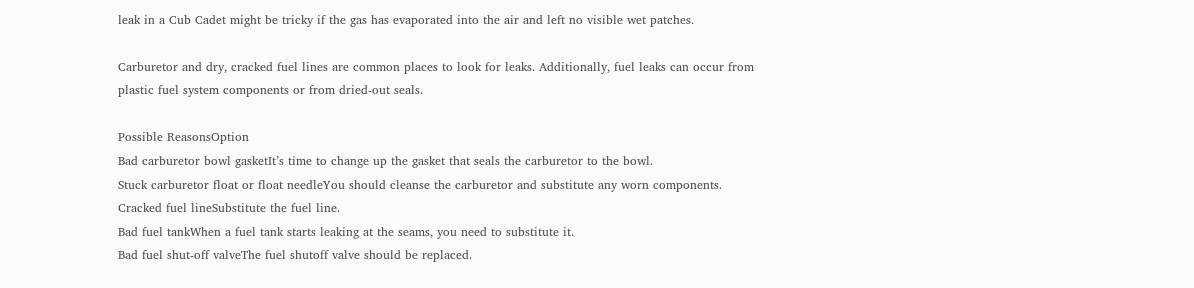leak in a Cub Cadet might be tricky if the gas has evaporated into the air and left no visible wet patches.

Carburetor and dry, cracked fuel lines are common places to look for leaks. Additionally, fuel leaks can occur from plastic fuel system components or from dried-out seals.

Possible ReasonsOption
Bad carburetor bowl gasketIt’s time to change up the gasket that seals the carburetor to the bowl.
Stuck carburetor float or float needleYou should cleanse the carburetor and substitute any worn components.
Cracked fuel lineSubstitute the fuel line.
Bad fuel tankWhen a fuel tank starts leaking at the seams, you need to substitute it.
Bad fuel shut-off valveThe fuel shutoff valve should be replaced.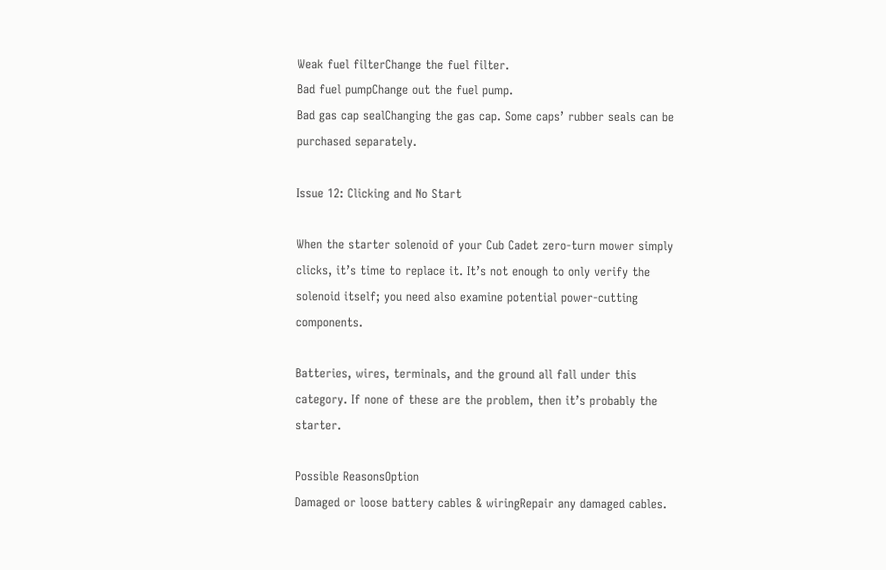Weak fuel filterChange the fuel filter.
Bad fuel pumpChange out the fuel pump.
Bad gas cap sealChanging the gas cap. Some caps’ rubber seals can be purchased separately.

Issue 12: Clicking and No Start

When the starter solenoid of your Cub Cadet zero-turn mower simply clicks, it’s time to replace it. It’s not enough to only verify the solenoid itself; you need also examine potential power-cutting components.

Batteries, wires, terminals, and the ground all fall under this category. If none of these are the problem, then it’s probably the starter.

Possible ReasonsOption
Damaged or loose battery cables & wiringRepair any damaged cables.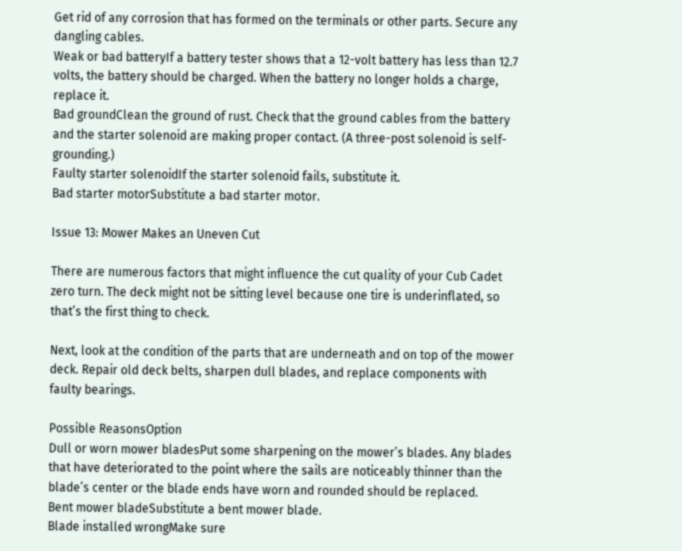Get rid of any corrosion that has formed on the terminals or other parts. Secure any dangling cables.
Weak or bad batteryIf a battery tester shows that a 12-volt battery has less than 12.7 volts, the battery should be charged. When the battery no longer holds a charge, replace it.
Bad groundClean the ground of rust. Check that the ground cables from the battery and the starter solenoid are making proper contact. (A three-post solenoid is self-grounding.)
Faulty starter solenoidIf the starter solenoid fails, substitute it.
Bad starter motorSubstitute a bad starter motor.

Issue 13: Mower Makes an Uneven Cut

There are numerous factors that might influence the cut quality of your Cub Cadet zero turn. The deck might not be sitting level because one tire is underinflated, so that’s the first thing to check.

Next, look at the condition of the parts that are underneath and on top of the mower deck. Repair old deck belts, sharpen dull blades, and replace components with faulty bearings.

Possible ReasonsOption
Dull or worn mower bladesPut some sharpening on the mower’s blades. Any blades that have deteriorated to the point where the sails are noticeably thinner than the blade’s center or the blade ends have worn and rounded should be replaced.
Bent mower bladeSubstitute a bent mower blade.
Blade installed wrongMake sure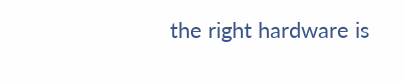the right hardware is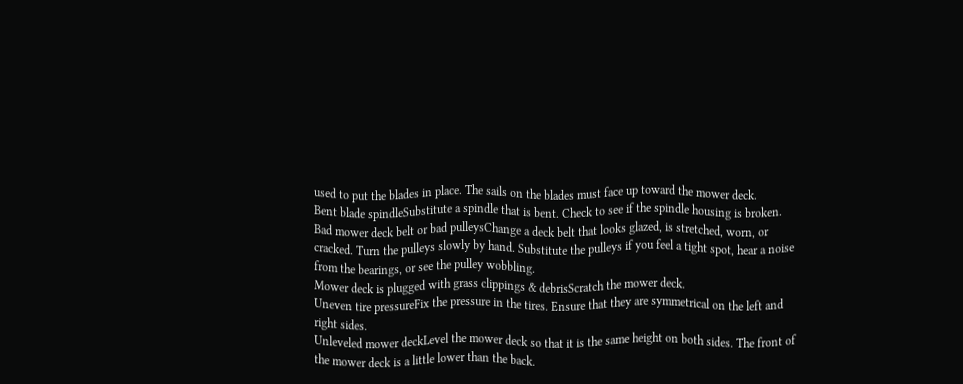used to put the blades in place. The sails on the blades must face up toward the mower deck.
Bent blade spindleSubstitute a spindle that is bent. Check to see if the spindle housing is broken.
Bad mower deck belt or bad pulleysChange a deck belt that looks glazed, is stretched, worn, or cracked. Turn the pulleys slowly by hand. Substitute the pulleys if you feel a tight spot, hear a noise from the bearings, or see the pulley wobbling.
Mower deck is plugged with grass clippings & debrisScratch the mower deck.
Uneven tire pressureFix the pressure in the tires. Ensure that they are symmetrical on the left and right sides.
Unleveled mower deckLevel the mower deck so that it is the same height on both sides. The front of the mower deck is a little lower than the back.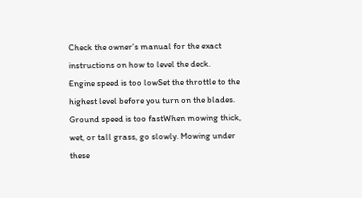Check the owner’s manual for the exact instructions on how to level the deck.
Engine speed is too lowSet the throttle to the highest level before you turn on the blades.
Ground speed is too fastWhen mowing thick, wet, or tall grass, go slowly. Mowing under these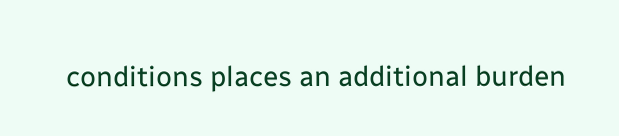conditions places an additional burden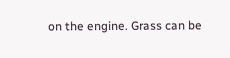on the engine. Grass can be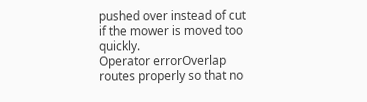pushed over instead of cut if the mower is moved too quickly.
Operator errorOverlap routes properly so that no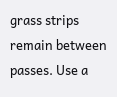grass strips remain between passes. Use a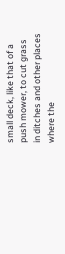small deck, like that of a push mower, to cut grass in ditches and other places where the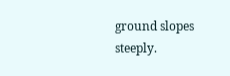ground slopes steeply.